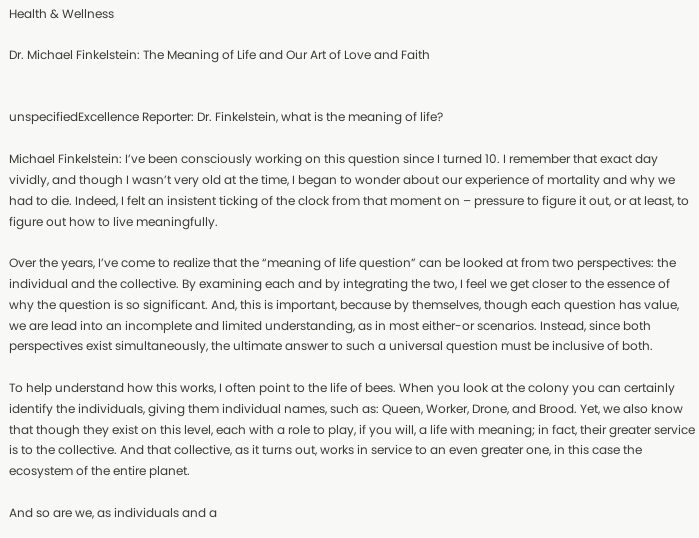Health & Wellness

Dr. Michael Finkelstein: The Meaning of Life and Our Art of Love and Faith


unspecifiedExcellence Reporter: Dr. Finkelstein, what is the meaning of life?

Michael Finkelstein: I’ve been consciously working on this question since I turned 10. I remember that exact day vividly, and though I wasn’t very old at the time, I began to wonder about our experience of mortality and why we had to die. Indeed, I felt an insistent ticking of the clock from that moment on – pressure to figure it out, or at least, to figure out how to live meaningfully.

Over the years, I’ve come to realize that the “meaning of life question” can be looked at from two perspectives: the individual and the collective. By examining each and by integrating the two, I feel we get closer to the essence of why the question is so significant. And, this is important, because by themselves, though each question has value, we are lead into an incomplete and limited understanding, as in most either-or scenarios. Instead, since both perspectives exist simultaneously, the ultimate answer to such a universal question must be inclusive of both.

To help understand how this works, I often point to the life of bees. When you look at the colony you can certainly identify the individuals, giving them individual names, such as: Queen, Worker, Drone, and Brood. Yet, we also know that though they exist on this level, each with a role to play, if you will, a life with meaning; in fact, their greater service is to the collective. And that collective, as it turns out, works in service to an even greater one, in this case the ecosystem of the entire planet.

And so are we, as individuals and a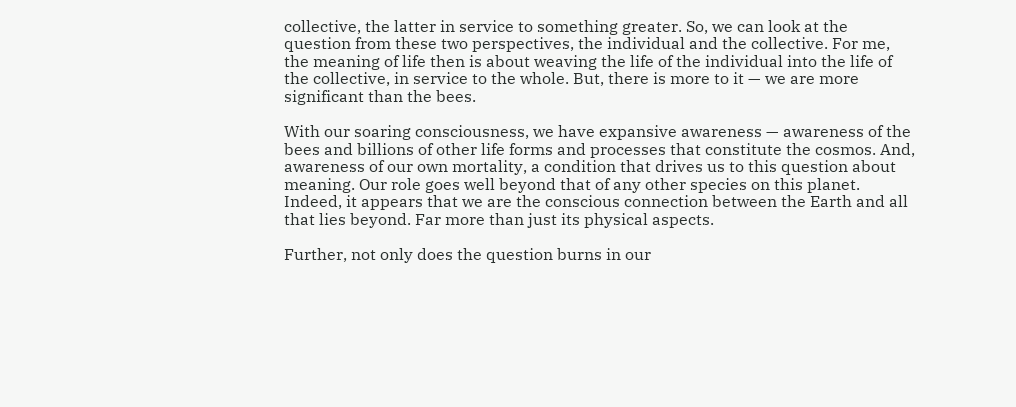collective, the latter in service to something greater. So, we can look at the question from these two perspectives, the individual and the collective. For me, the meaning of life then is about weaving the life of the individual into the life of the collective, in service to the whole. But, there is more to it — we are more significant than the bees.

With our soaring consciousness, we have expansive awareness — awareness of the bees and billions of other life forms and processes that constitute the cosmos. And, awareness of our own mortality, a condition that drives us to this question about meaning. Our role goes well beyond that of any other species on this planet. Indeed, it appears that we are the conscious connection between the Earth and all that lies beyond. Far more than just its physical aspects.

Further, not only does the question burns in our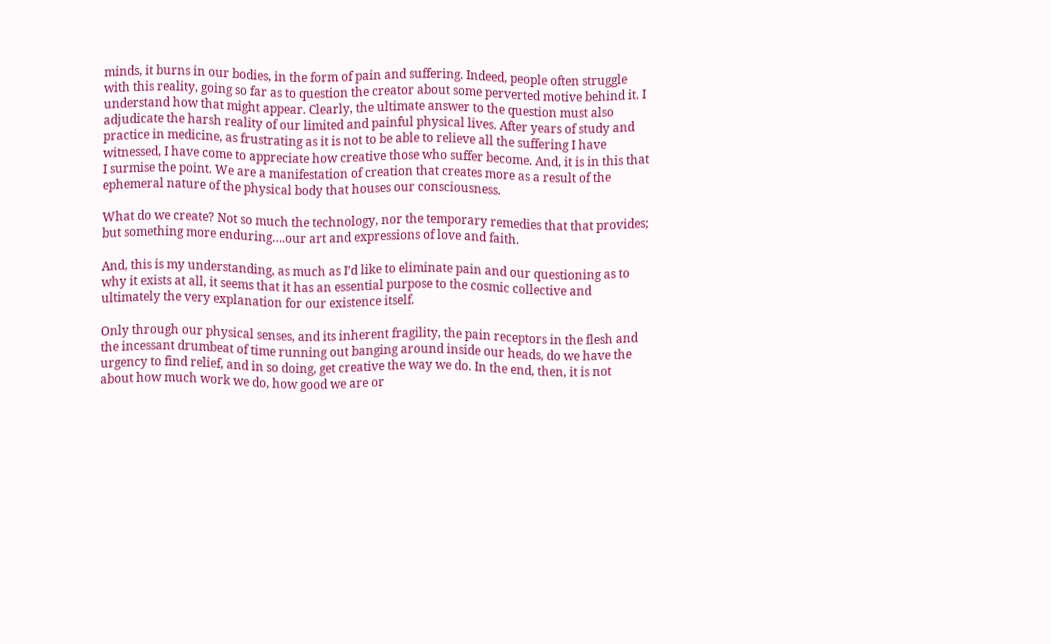minds, it burns in our bodies, in the form of pain and suffering. Indeed, people often struggle with this reality, going so far as to question the creator about some perverted motive behind it. I understand how that might appear. Clearly, the ultimate answer to the question must also adjudicate the harsh reality of our limited and painful physical lives. After years of study and practice in medicine, as frustrating as it is not to be able to relieve all the suffering I have witnessed, I have come to appreciate how creative those who suffer become. And, it is in this that I surmise the point. We are a manifestation of creation that creates more as a result of the ephemeral nature of the physical body that houses our consciousness.

What do we create? Not so much the technology, nor the temporary remedies that that provides; but something more enduring….our art and expressions of love and faith.

And, this is my understanding, as much as I’d like to eliminate pain and our questioning as to why it exists at all, it seems that it has an essential purpose to the cosmic collective and ultimately the very explanation for our existence itself.

Only through our physical senses, and its inherent fragility, the pain receptors in the flesh and the incessant drumbeat of time running out banging around inside our heads, do we have the urgency to find relief, and in so doing, get creative the way we do. In the end, then, it is not about how much work we do, how good we are or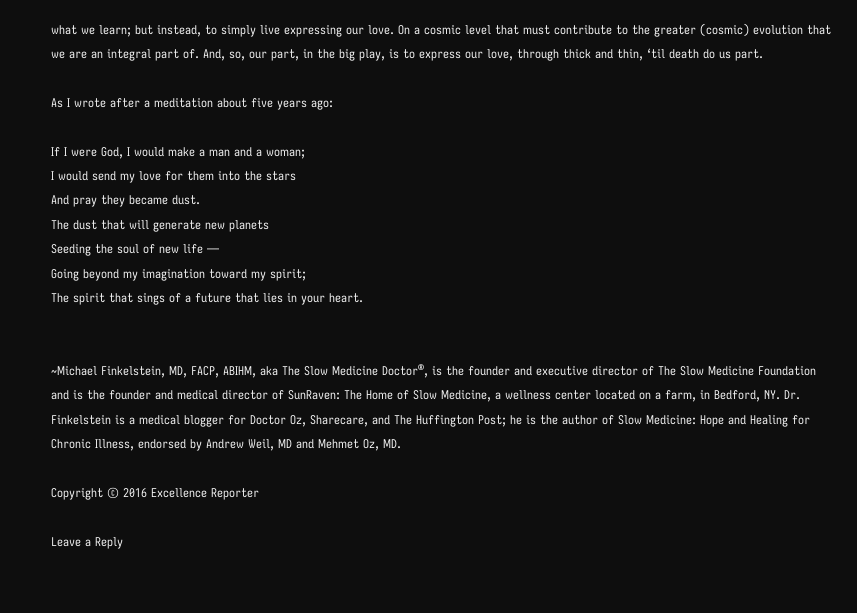what we learn; but instead, to simply live expressing our love. On a cosmic level that must contribute to the greater (cosmic) evolution that we are an integral part of. And, so, our part, in the big play, is to express our love, through thick and thin, ‘til death do us part.

As I wrote after a meditation about five years ago:

If I were God, I would make a man and a woman;
I would send my love for them into the stars
And pray they became dust.
The dust that will generate new planets
Seeding the soul of new life —
Going beyond my imagination toward my spirit;
The spirit that sings of a future that lies in your heart.


~Michael Finkelstein, MD, FACP, ABIHM, aka The Slow Medicine Doctor®, is the founder and executive director of The Slow Medicine Foundation and is the founder and medical director of SunRaven: The Home of Slow Medicine, a wellness center located on a farm, in Bedford, NY. Dr. Finkelstein is a medical blogger for Doctor Oz, Sharecare, and The Huffington Post; he is the author of Slow Medicine: Hope and Healing for Chronic Illness, endorsed by Andrew Weil, MD and Mehmet Oz, MD.

Copyright © 2016 Excellence Reporter

Leave a Reply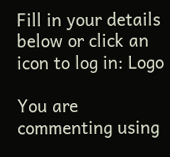Fill in your details below or click an icon to log in: Logo

You are commenting using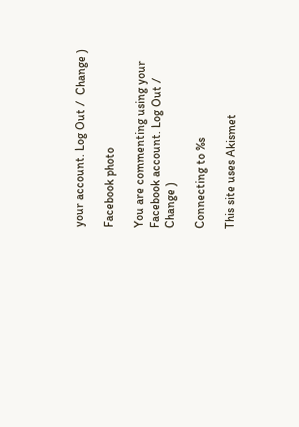your account. Log Out /  Change )

Facebook photo

You are commenting using your Facebook account. Log Out /  Change )

Connecting to %s

This site uses Akismet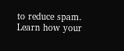to reduce spam. Learn how your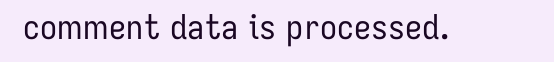comment data is processed.